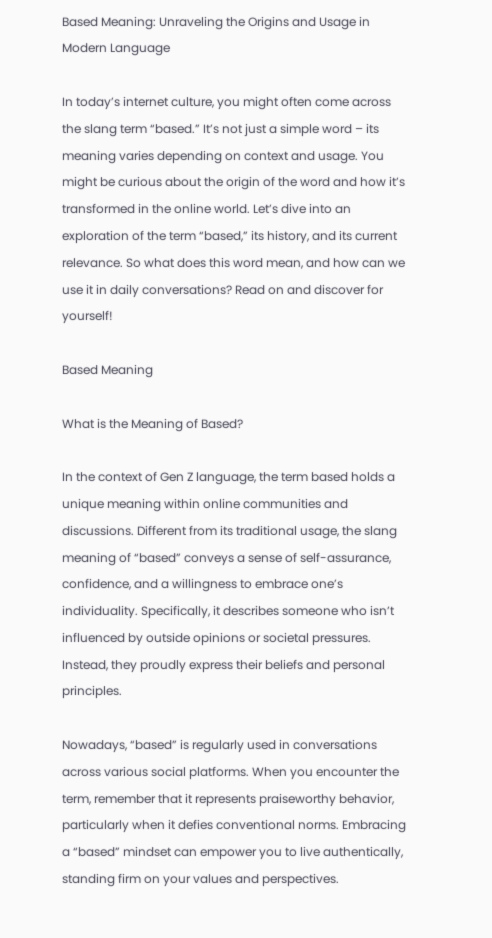Based Meaning: Unraveling the Origins and Usage in Modern Language

In today’s internet culture, you might often come across the slang term “based.” It’s not just a simple word – its meaning varies depending on context and usage. You might be curious about the origin of the word and how it’s transformed in the online world. Let’s dive into an exploration of the term “based,” its history, and its current relevance. So what does this word mean, and how can we use it in daily conversations? Read on and discover for yourself!

Based Meaning

What is the Meaning of Based?

In the context of Gen Z language, the term based holds a unique meaning within online communities and discussions. Different from its traditional usage, the slang meaning of “based” conveys a sense of self-assurance, confidence, and a willingness to embrace one’s individuality. Specifically, it describes someone who isn’t influenced by outside opinions or societal pressures. Instead, they proudly express their beliefs and personal principles.

Nowadays, “based” is regularly used in conversations across various social platforms. When you encounter the term, remember that it represents praiseworthy behavior, particularly when it defies conventional norms. Embracing a “based” mindset can empower you to live authentically, standing firm on your values and perspectives.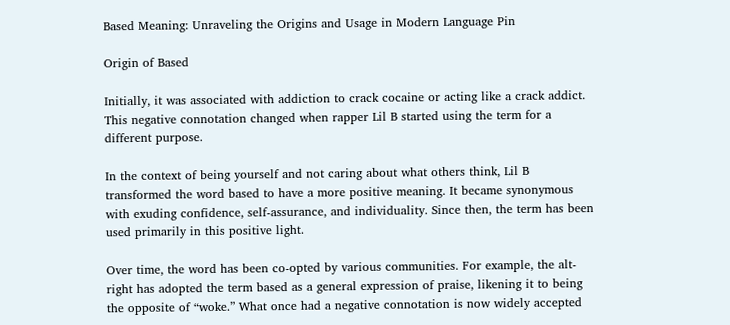Based Meaning: Unraveling the Origins and Usage in Modern Language Pin

Origin of Based

Initially, it was associated with addiction to crack cocaine or acting like a crack addict. This negative connotation changed when rapper Lil B started using the term for a different purpose.

In the context of being yourself and not caring about what others think, Lil B transformed the word based to have a more positive meaning. It became synonymous with exuding confidence, self-assurance, and individuality. Since then, the term has been used primarily in this positive light.

Over time, the word has been co-opted by various communities. For example, the alt-right has adopted the term based as a general expression of praise, likening it to being the opposite of “woke.” What once had a negative connotation is now widely accepted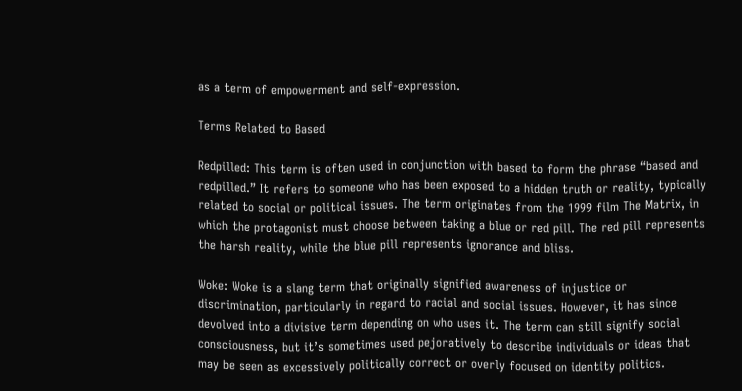as a term of empowerment and self-expression.

Terms Related to Based

Redpilled: This term is often used in conjunction with based to form the phrase “based and redpilled.” It refers to someone who has been exposed to a hidden truth or reality, typically related to social or political issues. The term originates from the 1999 film The Matrix, in which the protagonist must choose between taking a blue or red pill. The red pill represents the harsh reality, while the blue pill represents ignorance and bliss.

Woke: Woke is a slang term that originally signified awareness of injustice or discrimination, particularly in regard to racial and social issues. However, it has since devolved into a divisive term depending on who uses it. The term can still signify social consciousness, but it’s sometimes used pejoratively to describe individuals or ideas that may be seen as excessively politically correct or overly focused on identity politics.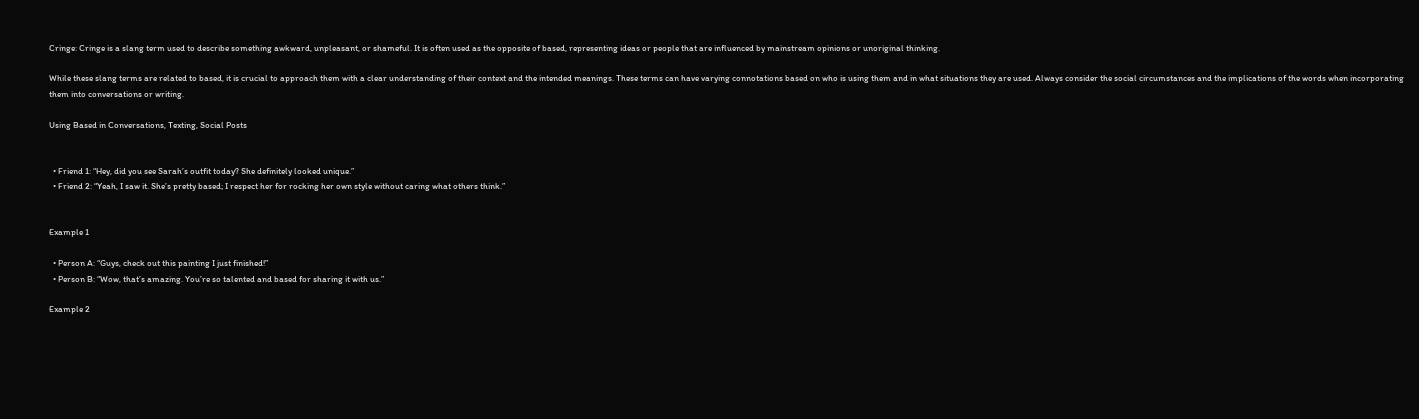Cringe: Cringe is a slang term used to describe something awkward, unpleasant, or shameful. It is often used as the opposite of based, representing ideas or people that are influenced by mainstream opinions or unoriginal thinking.

While these slang terms are related to based, it is crucial to approach them with a clear understanding of their context and the intended meanings. These terms can have varying connotations based on who is using them and in what situations they are used. Always consider the social circumstances and the implications of the words when incorporating them into conversations or writing.

Using Based in Conversations, Texting, Social Posts


  • Friend 1: “Hey, did you see Sarah’s outfit today? She definitely looked unique.”
  • Friend 2: “Yeah, I saw it. She’s pretty based; I respect her for rocking her own style without caring what others think.”


Example 1

  • Person A: “Guys, check out this painting I just finished!”
  • Person B: “Wow, that’s amazing. You’re so talented and based for sharing it with us.”

Example 2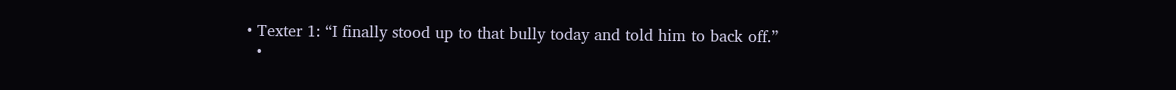• Texter 1: “I finally stood up to that bully today and told him to back off.”
  •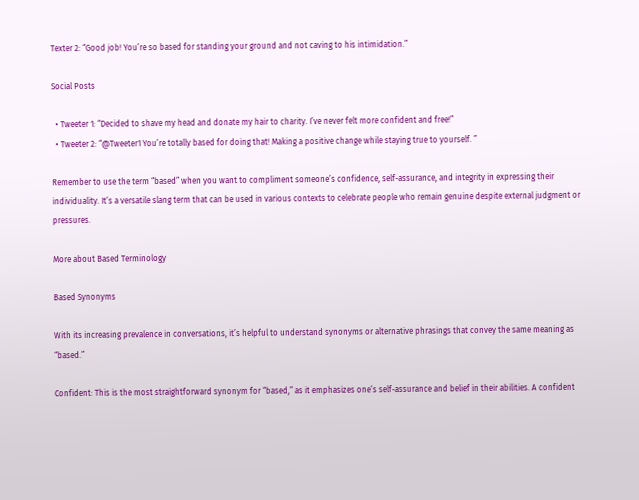Texter 2: “Good job! You’re so based for standing your ground and not caving to his intimidation.”

Social Posts

  • Tweeter 1: “Decided to shave my head and donate my hair to charity. I’ve never felt more confident and free!”
  • Tweeter 2: “@Tweeter1 You’re totally based for doing that! Making a positive change while staying true to yourself. ”

Remember to use the term “based” when you want to compliment someone’s confidence, self-assurance, and integrity in expressing their individuality. It’s a versatile slang term that can be used in various contexts to celebrate people who remain genuine despite external judgment or pressures.

More about Based Terminology

Based Synonyms

With its increasing prevalence in conversations, it’s helpful to understand synonyms or alternative phrasings that convey the same meaning as “based.”

Confident: This is the most straightforward synonym for “based,” as it emphasizes one’s self-assurance and belief in their abilities. A confident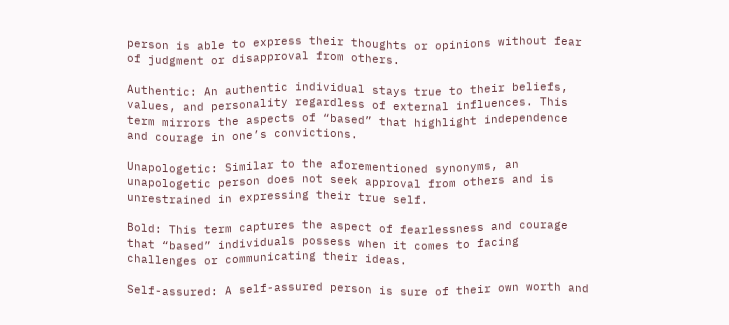person is able to express their thoughts or opinions without fear of judgment or disapproval from others.

Authentic: An authentic individual stays true to their beliefs, values, and personality regardless of external influences. This term mirrors the aspects of “based” that highlight independence and courage in one’s convictions.

Unapologetic: Similar to the aforementioned synonyms, an unapologetic person does not seek approval from others and is unrestrained in expressing their true self.

Bold: This term captures the aspect of fearlessness and courage that “based” individuals possess when it comes to facing challenges or communicating their ideas.

Self-assured: A self-assured person is sure of their own worth and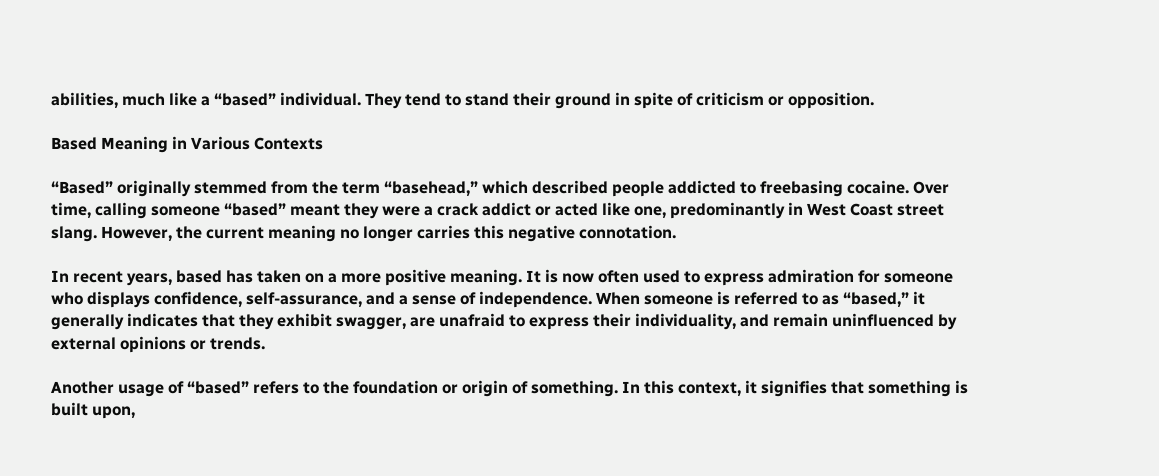abilities, much like a “based” individual. They tend to stand their ground in spite of criticism or opposition.

Based Meaning in Various Contexts

“Based” originally stemmed from the term “basehead,” which described people addicted to freebasing cocaine. Over time, calling someone “based” meant they were a crack addict or acted like one, predominantly in West Coast street slang. However, the current meaning no longer carries this negative connotation.

In recent years, based has taken on a more positive meaning. It is now often used to express admiration for someone who displays confidence, self-assurance, and a sense of independence. When someone is referred to as “based,” it generally indicates that they exhibit swagger, are unafraid to express their individuality, and remain uninfluenced by external opinions or trends.

Another usage of “based” refers to the foundation or origin of something. In this context, it signifies that something is built upon,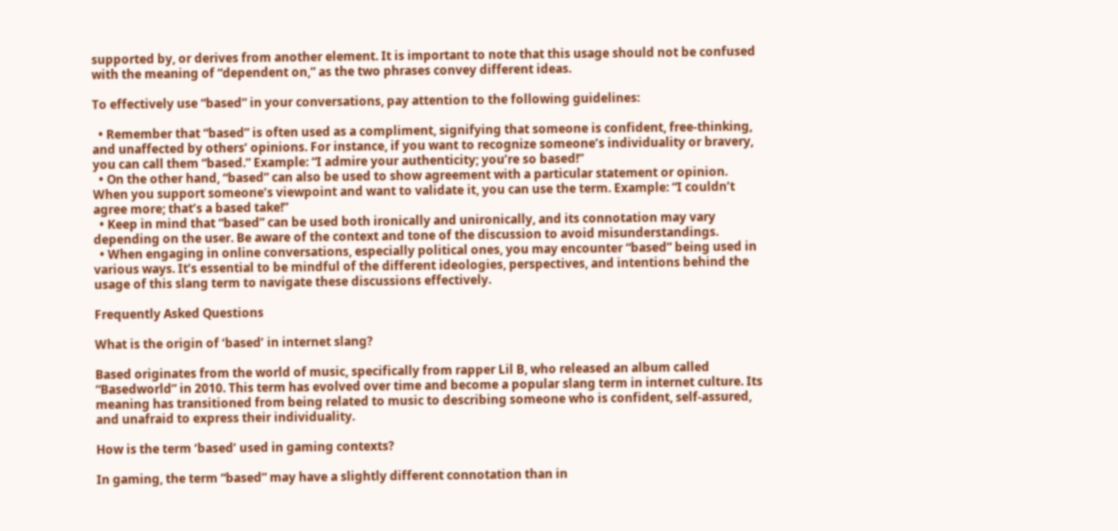supported by, or derives from another element. It is important to note that this usage should not be confused with the meaning of “dependent on,” as the two phrases convey different ideas.

To effectively use “based” in your conversations, pay attention to the following guidelines:

  • Remember that “based” is often used as a compliment, signifying that someone is confident, free-thinking, and unaffected by others’ opinions. For instance, if you want to recognize someone’s individuality or bravery, you can call them “based.” Example: “I admire your authenticity; you’re so based!”
  • On the other hand, “based” can also be used to show agreement with a particular statement or opinion. When you support someone’s viewpoint and want to validate it, you can use the term. Example: “I couldn’t agree more; that’s a based take!”
  • Keep in mind that “based” can be used both ironically and unironically, and its connotation may vary depending on the user. Be aware of the context and tone of the discussion to avoid misunderstandings.
  • When engaging in online conversations, especially political ones, you may encounter “based” being used in various ways. It’s essential to be mindful of the different ideologies, perspectives, and intentions behind the usage of this slang term to navigate these discussions effectively.

Frequently Asked Questions

What is the origin of ‘based’ in internet slang?

Based originates from the world of music, specifically from rapper Lil B, who released an album called “Basedworld” in 2010. This term has evolved over time and become a popular slang term in internet culture. Its meaning has transitioned from being related to music to describing someone who is confident, self-assured, and unafraid to express their individuality.

How is the term ‘based’ used in gaming contexts?

In gaming, the term “based” may have a slightly different connotation than in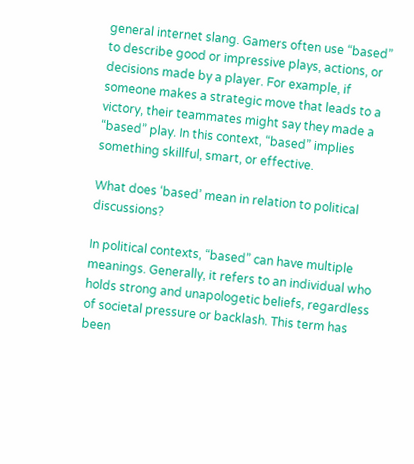general internet slang. Gamers often use “based” to describe good or impressive plays, actions, or decisions made by a player. For example, if someone makes a strategic move that leads to a victory, their teammates might say they made a “based” play. In this context, “based” implies something skillful, smart, or effective.

What does ‘based’ mean in relation to political discussions?

In political contexts, “based” can have multiple meanings. Generally, it refers to an individual who holds strong and unapologetic beliefs, regardless of societal pressure or backlash. This term has been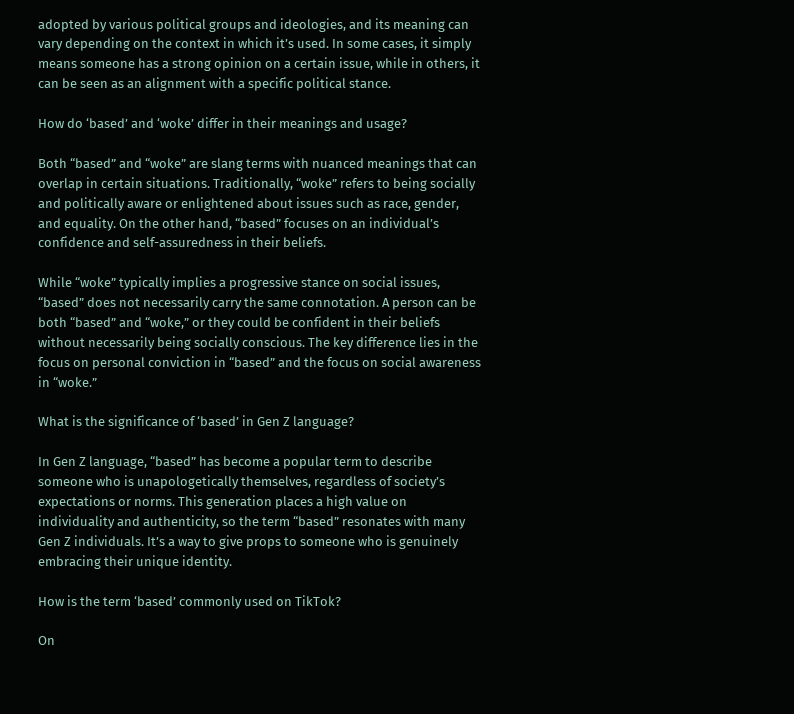adopted by various political groups and ideologies, and its meaning can vary depending on the context in which it’s used. In some cases, it simply means someone has a strong opinion on a certain issue, while in others, it can be seen as an alignment with a specific political stance.

How do ‘based’ and ‘woke’ differ in their meanings and usage?

Both “based” and “woke” are slang terms with nuanced meanings that can overlap in certain situations. Traditionally, “woke” refers to being socially and politically aware or enlightened about issues such as race, gender, and equality. On the other hand, “based” focuses on an individual’s confidence and self-assuredness in their beliefs.

While “woke” typically implies a progressive stance on social issues, “based” does not necessarily carry the same connotation. A person can be both “based” and “woke,” or they could be confident in their beliefs without necessarily being socially conscious. The key difference lies in the focus on personal conviction in “based” and the focus on social awareness in “woke.”

What is the significance of ‘based’ in Gen Z language?

In Gen Z language, “based” has become a popular term to describe someone who is unapologetically themselves, regardless of society’s expectations or norms. This generation places a high value on individuality and authenticity, so the term “based” resonates with many Gen Z individuals. It’s a way to give props to someone who is genuinely embracing their unique identity.

How is the term ‘based’ commonly used on TikTok?

On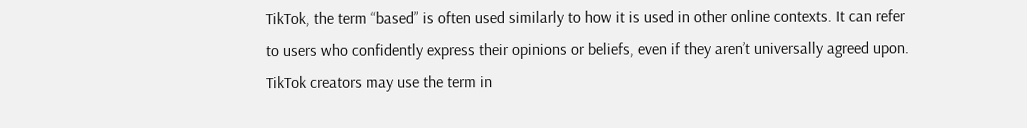TikTok, the term “based” is often used similarly to how it is used in other online contexts. It can refer to users who confidently express their opinions or beliefs, even if they aren’t universally agreed upon. TikTok creators may use the term in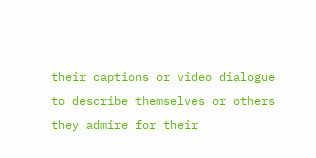their captions or video dialogue to describe themselves or others they admire for their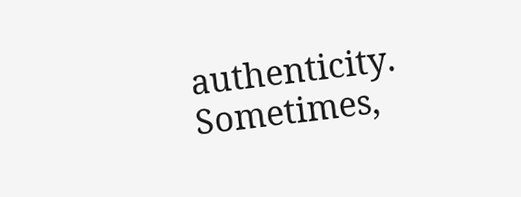authenticity. Sometimes,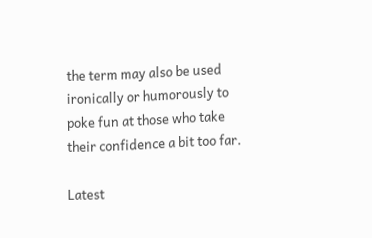the term may also be used ironically or humorously to poke fun at those who take their confidence a bit too far.

Latest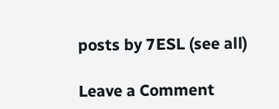posts by 7ESL (see all)

Leave a Comment